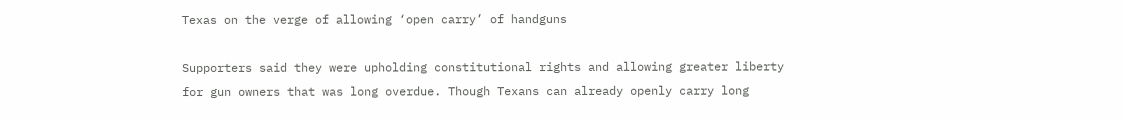Texas on the verge of allowing ‘open carry’ of handguns

Supporters said they were upholding constitutional rights and allowing greater liberty for gun owners that was long overdue. Though Texans can already openly carry long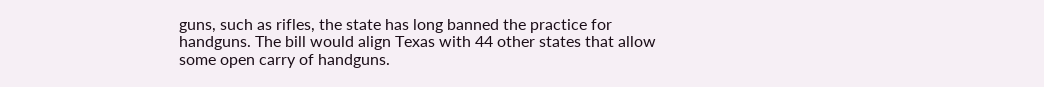guns, such as rifles, the state has long banned the practice for handguns. The bill would align Texas with 44 other states that allow some open carry of handguns.